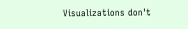Visualizations don't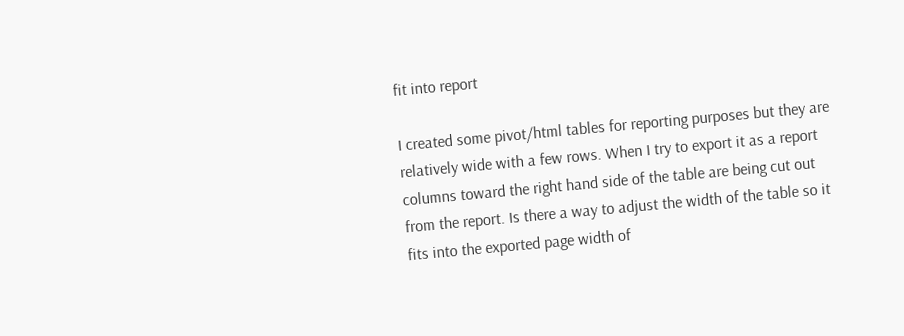fit into report

I created some pivot/html tables for reporting purposes but they are relatively wide with a few rows. When I try to export it as a report columns toward the right hand side of the table are being cut out from the report. Is there a way to adjust the width of the table so it fits into the exported page width of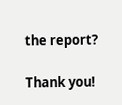the report?

Thank you!